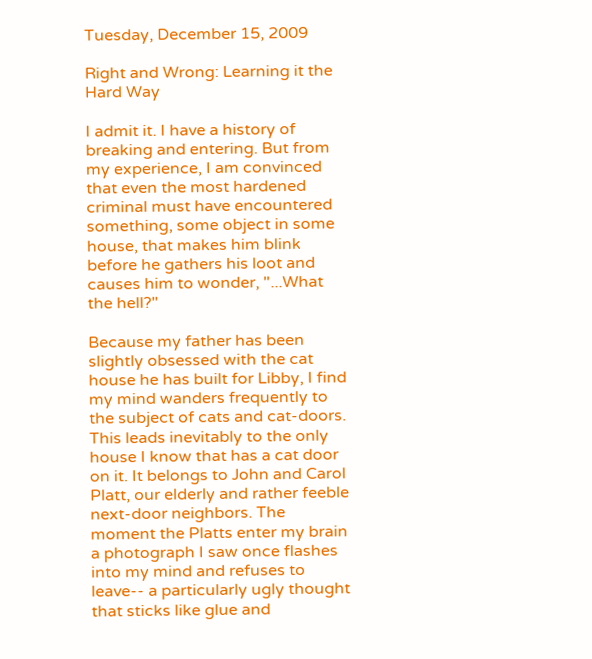Tuesday, December 15, 2009

Right and Wrong: Learning it the Hard Way

I admit it. I have a history of breaking and entering. But from my experience, I am convinced that even the most hardened criminal must have encountered something, some object in some house, that makes him blink before he gathers his loot and causes him to wonder, "...What the hell?"

Because my father has been slightly obsessed with the cat house he has built for Libby, I find my mind wanders frequently to the subject of cats and cat-doors. This leads inevitably to the only house I know that has a cat door on it. It belongs to John and Carol Platt, our elderly and rather feeble next-door neighbors. The moment the Platts enter my brain a photograph I saw once flashes into my mind and refuses to leave-- a particularly ugly thought that sticks like glue and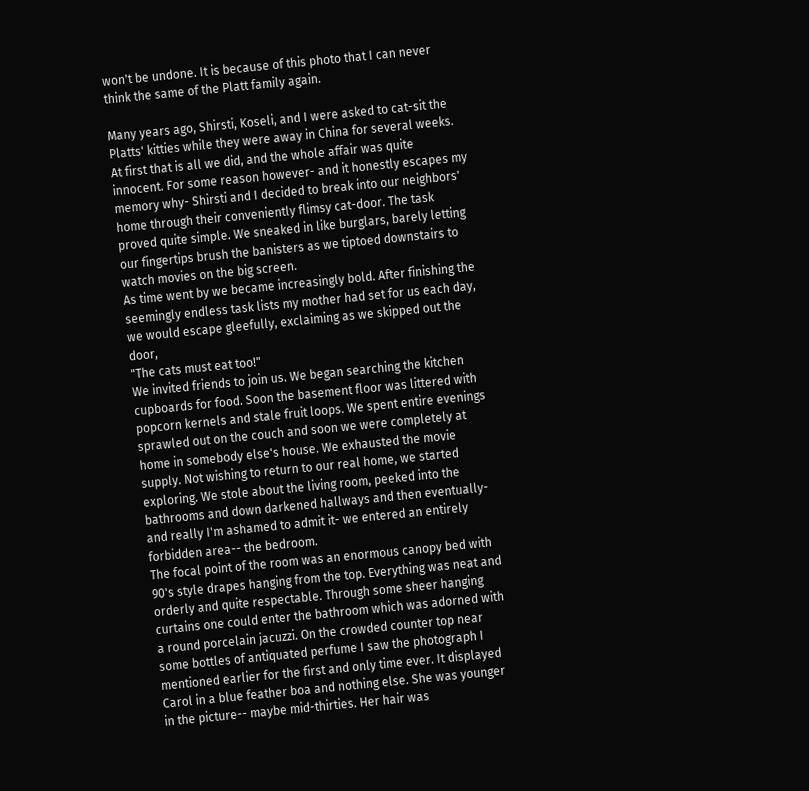won't be undone. It is because of this photo that I can never think the same of the Platt family again.

Many years ago, Shirsti, Koseli, and I were asked to cat-sit the Platts' kitties while they were away in China for several weeks. At first that is all we did, and the whole affair was quite innocent. For some reason however- and it honestly escapes my memory why- Shirsti and I decided to break into our neighbors' home through their conveniently flimsy cat-door. The task proved quite simple. We sneaked in like burglars, barely letting our fingertips brush the banisters as we tiptoed downstairs to watch movies on the big screen.
As time went by we became increasingly bold. After finishing the seemingly endless task lists my mother had set for us each day, we would escape gleefully, exclaiming as we skipped out the door,
"The cats must eat too!"
We invited friends to join us. We began searching the kitchen cupboards for food. Soon the basement floor was littered with popcorn kernels and stale fruit loops. We spent entire evenings sprawled out on the couch and soon we were completely at home in somebody else's house. We exhausted the movie supply. Not wishing to return to our real home, we started exploring. We stole about the living room, peeked into the bathrooms and down darkened hallways and then eventually- and really I'm ashamed to admit it- we entered an entirely forbidden area-- the bedroom.
The focal point of the room was an enormous canopy bed with 90's style drapes hanging from the top. Everything was neat and orderly and quite respectable. Through some sheer hanging curtains one could enter the bathroom which was adorned with a round porcelain jacuzzi. On the crowded counter top near some bottles of antiquated perfume I saw the photograph I mentioned earlier for the first and only time ever. It displayed Carol in a blue feather boa and nothing else. She was younger in the picture-- maybe mid-thirties. Her hair was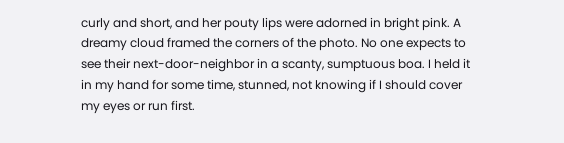curly and short, and her pouty lips were adorned in bright pink. A dreamy cloud framed the corners of the photo. No one expects to see their next-door-neighbor in a scanty, sumptuous boa. I held it in my hand for some time, stunned, not knowing if I should cover my eyes or run first.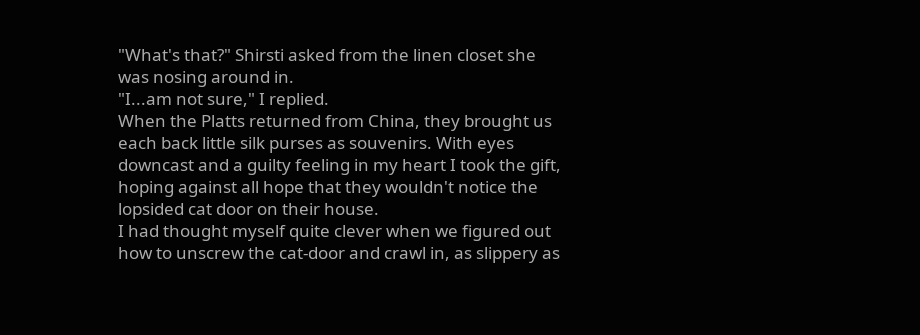"What's that?" Shirsti asked from the linen closet she was nosing around in.
"I...am not sure," I replied.
When the Platts returned from China, they brought us each back little silk purses as souvenirs. With eyes downcast and a guilty feeling in my heart I took the gift, hoping against all hope that they wouldn't notice the lopsided cat door on their house.
I had thought myself quite clever when we figured out how to unscrew the cat-door and crawl in, as slippery as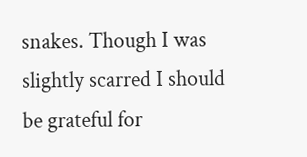snakes. Though I was slightly scarred I should be grateful for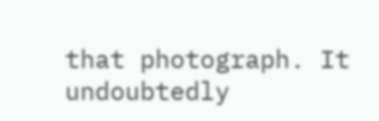that photograph. It undoubtedly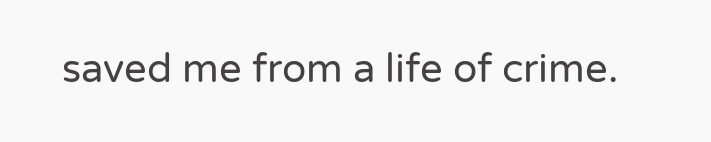saved me from a life of crime.